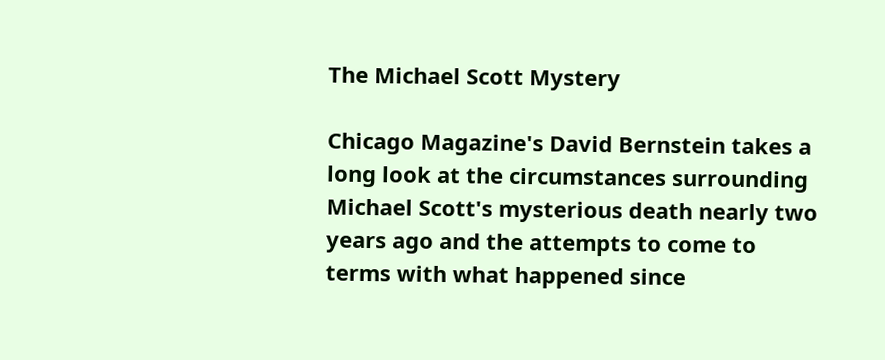The Michael Scott Mystery

Chicago Magazine's David Bernstein takes a long look at the circumstances surrounding Michael Scott's mysterious death nearly two years ago and the attempts to come to terms with what happened since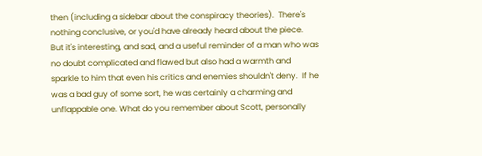then (including a sidebar about the conspiracy theories).  There's nothing conclusive, or you'd have already heard about the piece.  But it's interesting, and sad, and a useful reminder of a man who was no doubt complicated and flawed but also had a warmth and sparkle to him that even his critics and enemies shouldn't deny.  If he was a bad guy of some sort, he was certainly a charming and unflappable one. What do you remember about Scott, personally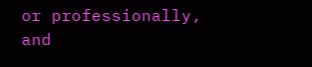or professionally, and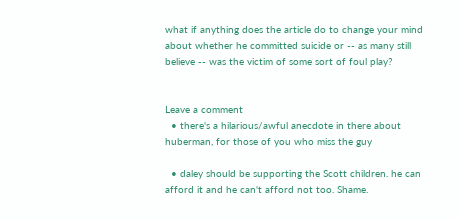what if anything does the article do to change your mind about whether he committed suicide or -- as many still believe -- was the victim of some sort of foul play?


Leave a comment
  • there's a hilarious/awful anecdote in there about huberman, for those of you who miss the guy

  • daley should be supporting the Scott children. he can afford it and he can't afford not too. Shame.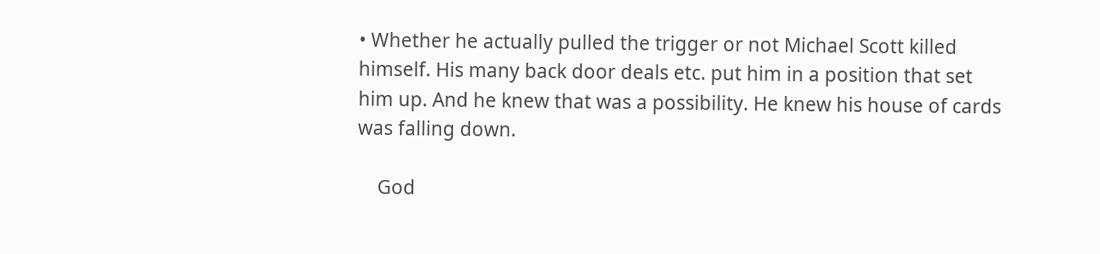• Whether he actually pulled the trigger or not Michael Scott killed himself. His many back door deals etc. put him in a position that set him up. And he knew that was a possibility. He knew his house of cards was falling down.

    God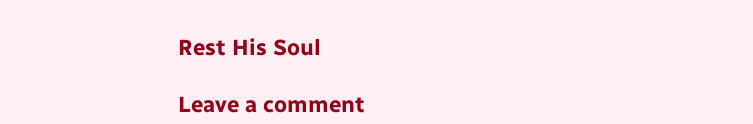Rest His Soul

Leave a comment